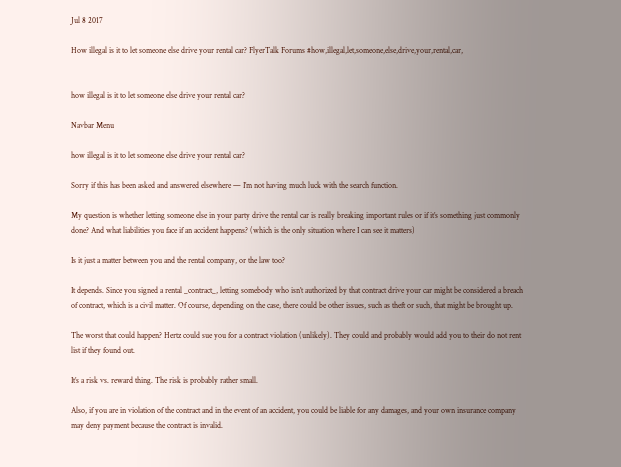Jul 8 2017

How illegal is it to let someone else drive your rental car? FlyerTalk Forums #how,illegal,let,someone,else,drive,your,rental,car,


how illegal is it to let someone else drive your rental car?

Navbar Menu

how illegal is it to let someone else drive your rental car?

Sorry if this has been asked and answered elsewhere — I’m not having much luck with the search function.

My question is whether letting someone else in your party drive the rental car is really breaking important rules or if it’s something just commonly done? And what liabilities you face if an accident happens? (which is the only situation where I can see it matters)

Is it just a matter between you and the rental company, or the law too?

It depends. Since you signed a rental _contract_, letting somebody who isn’t authorized by that contract drive your car might be considered a breach of contract, which is a civil matter. Of course, depending on the case, there could be other issues, such as theft or such, that might be brought up.

The worst that could happen? Hertz could sue you for a contract violation (unlikely). They could and probably would add you to their do not rent list if they found out.

It’s a risk vs. reward thing. The risk is probably rather small.

Also, if you are in violation of the contract and in the event of an accident, you could be liable for any damages, and your own insurance company may deny payment because the contract is invalid.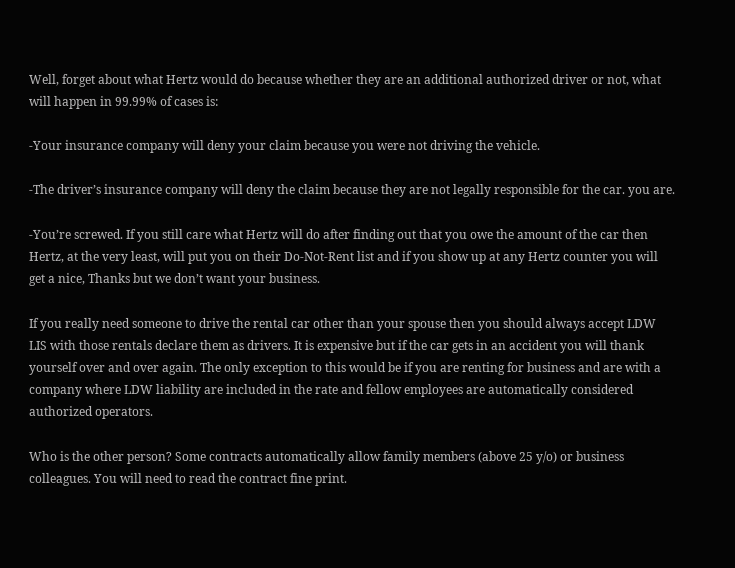Well, forget about what Hertz would do because whether they are an additional authorized driver or not, what will happen in 99.99% of cases is:

-Your insurance company will deny your claim because you were not driving the vehicle.

-The driver’s insurance company will deny the claim because they are not legally responsible for the car. you are.

-You’re screwed. If you still care what Hertz will do after finding out that you owe the amount of the car then Hertz, at the very least, will put you on their Do-Not-Rent list and if you show up at any Hertz counter you will get a nice, Thanks but we don’t want your business.

If you really need someone to drive the rental car other than your spouse then you should always accept LDW LIS with those rentals declare them as drivers. It is expensive but if the car gets in an accident you will thank yourself over and over again. The only exception to this would be if you are renting for business and are with a company where LDW liability are included in the rate and fellow employees are automatically considered authorized operators.

Who is the other person? Some contracts automatically allow family members (above 25 y/o) or business colleagues. You will need to read the contract fine print.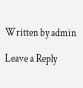Written by admin

Leave a Reply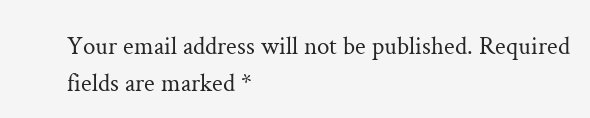Your email address will not be published. Required fields are marked *